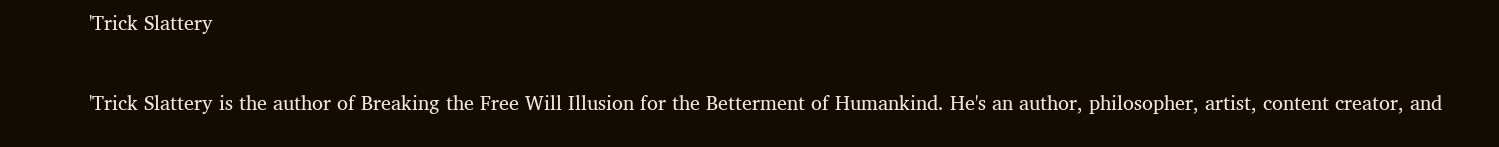'Trick Slattery

'Trick Slattery is the author of Breaking the Free Will Illusion for the Betterment of Humankind. He's an author, philosopher, artist, content creator, and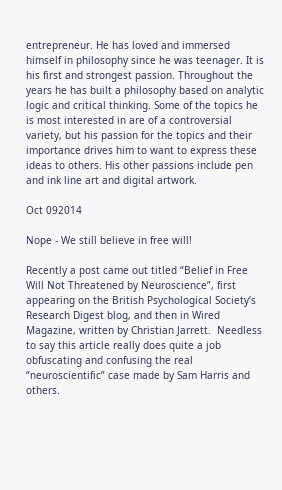entrepreneur. He has loved and immersed himself in philosophy since he was teenager. It is his first and strongest passion. Throughout the years he has built a philosophy based on analytic logic and critical thinking. Some of the topics he is most interested in are of a controversial variety, but his passion for the topics and their importance drives him to want to express these ideas to others. His other passions include pen and ink line art and digital artwork.

Oct 092014

Nope - We still believe in free will!

Recently a post came out titled “Belief in Free Will Not Threatened by Neuroscience”, first appearing on the British Psychological Society’s Research Digest blog, and then in Wired Magazine, written by Christian Jarrett.  Needless to say this article really does quite a job obfuscating and confusing the real “neuroscientific” case made by Sam Harris and others.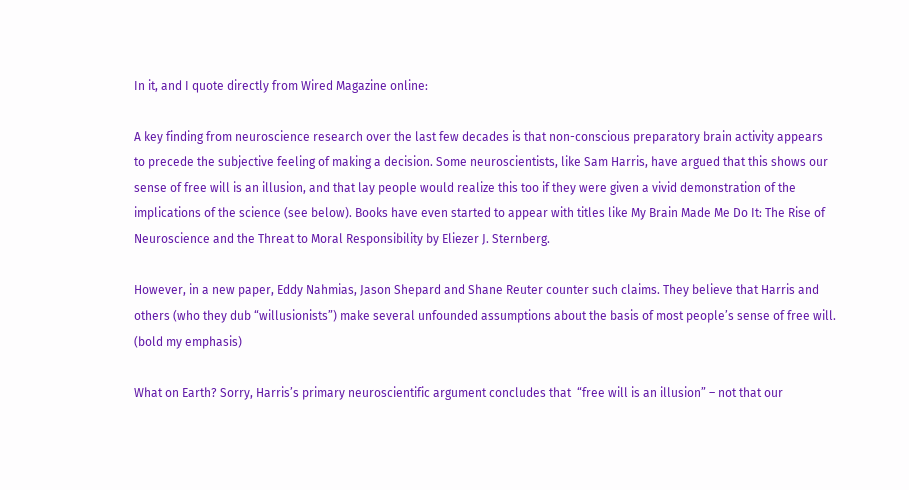In it, and I quote directly from Wired Magazine online:

A key finding from neuroscience research over the last few decades is that non-conscious preparatory brain activity appears to precede the subjective feeling of making a decision. Some neuroscientists, like Sam Harris, have argued that this shows our sense of free will is an illusion, and that lay people would realize this too if they were given a vivid demonstration of the implications of the science (see below). Books have even started to appear with titles like My Brain Made Me Do It: The Rise of Neuroscience and the Threat to Moral Responsibility by Eliezer J. Sternberg.

However, in a new paper, Eddy Nahmias, Jason Shepard and Shane Reuter counter such claims. They believe that Harris and others (who they dub “willusionists”) make several unfounded assumptions about the basis of most people’s sense of free will. (bold my emphasis)

What on Earth? Sorry, Harris’s primary neuroscientific argument concludes that  “free will is an illusion” – not that our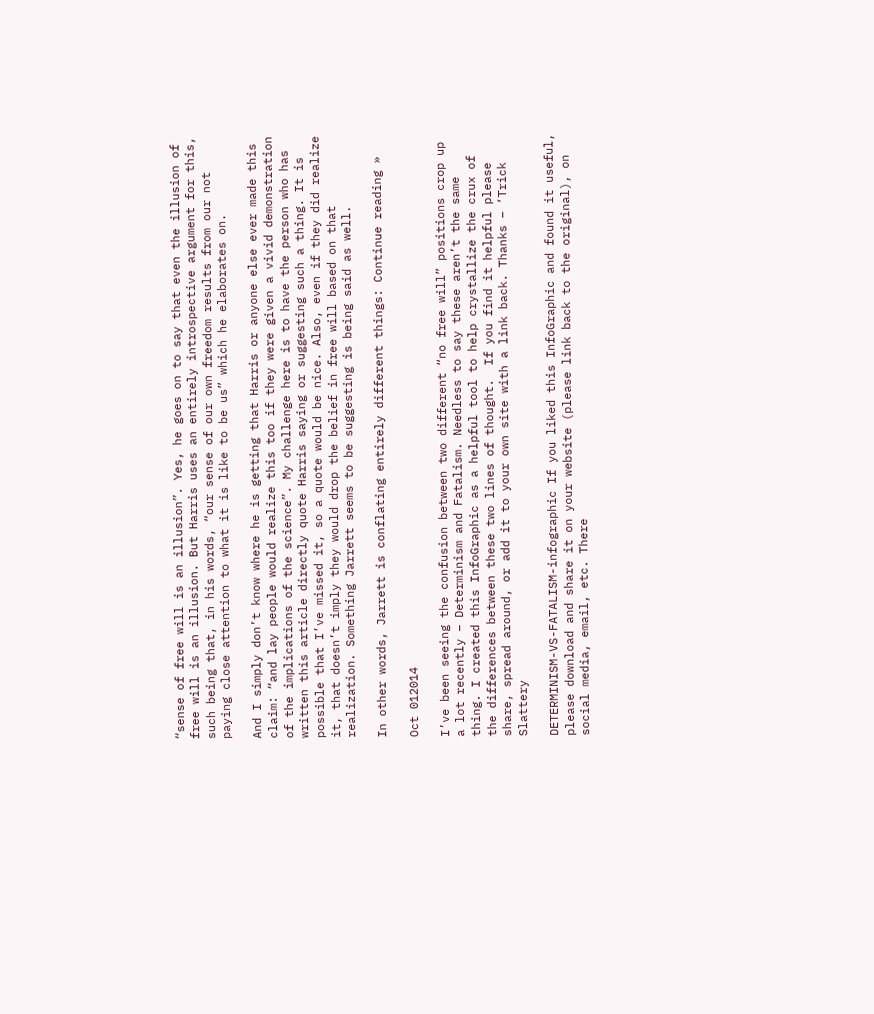“sense of free will is an illusion”. Yes, he goes on to say that even the illusion of free will is an illusion. But Harris uses an entirely introspective argument for this, such being that, in his words, “our sense of our own freedom results from our not paying close attention to what it is like to be us” which he elaborates on.

And I simply don’t know where he is getting that Harris or anyone else ever made this claim: “and lay people would realize this too if they were given a vivid demonstration of the implications of the science”. My challenge here is to have the person who has written this article directly quote Harris saying or suggesting such a thing. It is possible that I’ve missed it, so a quote would be nice. Also, even if they did realize it, that doesn’t imply they would drop the belief in free will based on that realization. Something Jarrett seems to be suggesting is being said as well.

In other words, Jarrett is conflating entirely different things: Continue reading »

Oct 012014

I’ve been seeing the confusion between two different “no free will” positions crop up a lot recently – Determinism and Fatalism. Needless to say these aren’t the same thing. I created this InfoGraphic as a helpful tool to help crystallize the crux of the differences between these two lines of thought.  If you find it helpful please share, spread around, or add it to your own site with a link back. Thanks – ‘Trick Slattery

DETERMINISM-VS-FATALISM-infographic If you liked this InfoGraphic and found it useful, please download and share it on your website (please link back to the original), on social media, email, etc. There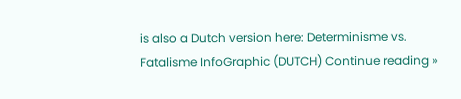is also a Dutch version here: Determinisme vs. Fatalisme InfoGraphic (DUTCH) Continue reading »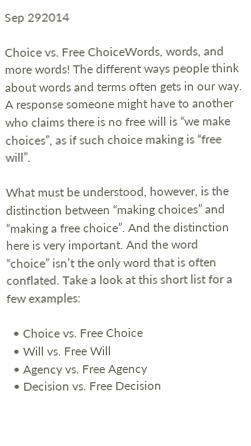Sep 292014

Choice vs. Free ChoiceWords, words, and more words! The different ways people think about words and terms often gets in our way. A response someone might have to another who claims there is no free will is “we make choices”, as if such choice making is “free will”.

What must be understood, however, is the distinction between “making choices” and “making a free choice”. And the distinction here is very important. And the word “choice” isn’t the only word that is often conflated. Take a look at this short list for a few examples:

  • Choice vs. Free Choice
  • Will vs. Free Will
  • Agency vs. Free Agency
  • Decision vs. Free Decision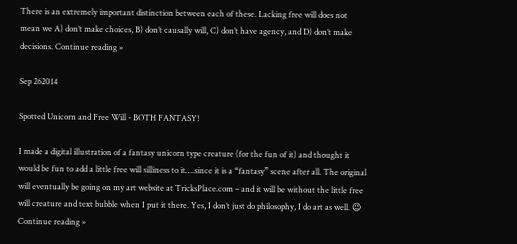There is an extremely important distinction between each of these. Lacking free will does not mean we A) don’t make choices, B) don’t causally will, C) don’t have agency, and D) don’t make decisions. Continue reading »

Sep 262014

Spotted Unicorn and Free Will - BOTH FANTASY!

I made a digital illustration of a fantasy unicorn type creature (for the fun of it) and thought it would be fun to add a little free will silliness to it….since it is a “fantasy” scene after all. The original will eventually be going on my art website at TricksPlace.com – and it will be without the little free will creature and text bubble when I put it there. Yes, I don’t just do philosophy, I do art as well. 😉 Continue reading »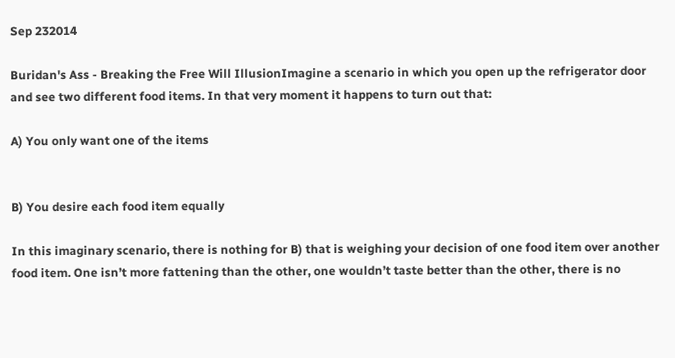Sep 232014

Buridan's Ass - Breaking the Free Will IllusionImagine a scenario in which you open up the refrigerator door and see two different food items. In that very moment it happens to turn out that:

A) You only want one of the items


B) You desire each food item equally

In this imaginary scenario, there is nothing for B) that is weighing your decision of one food item over another food item. One isn’t more fattening than the other, one wouldn’t taste better than the other, there is no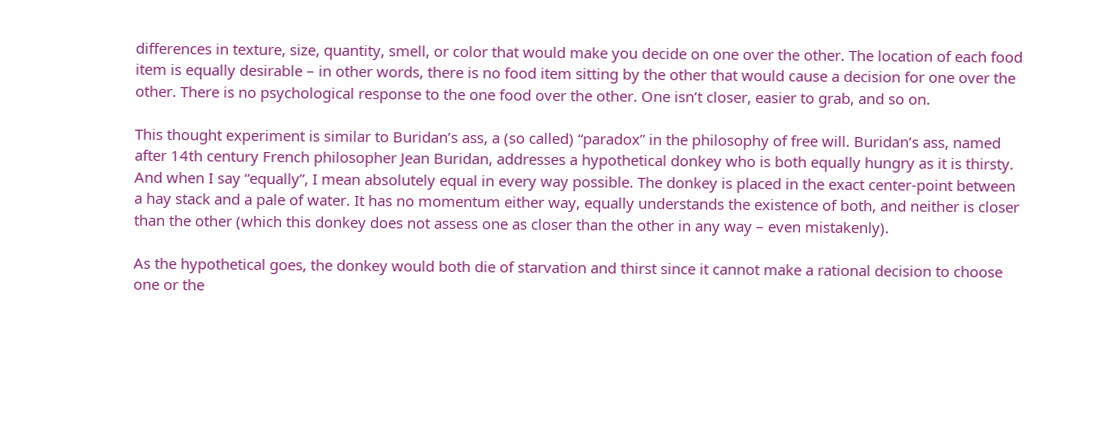differences in texture, size, quantity, smell, or color that would make you decide on one over the other. The location of each food item is equally desirable – in other words, there is no food item sitting by the other that would cause a decision for one over the other. There is no psychological response to the one food over the other. One isn’t closer, easier to grab, and so on.

This thought experiment is similar to Buridan’s ass, a (so called) “paradox” in the philosophy of free will. Buridan’s ass, named after 14th century French philosopher Jean Buridan, addresses a hypothetical donkey who is both equally hungry as it is thirsty. And when I say “equally”, I mean absolutely equal in every way possible. The donkey is placed in the exact center-point between a hay stack and a pale of water. It has no momentum either way, equally understands the existence of both, and neither is closer than the other (which this donkey does not assess one as closer than the other in any way – even mistakenly).

As the hypothetical goes, the donkey would both die of starvation and thirst since it cannot make a rational decision to choose one or the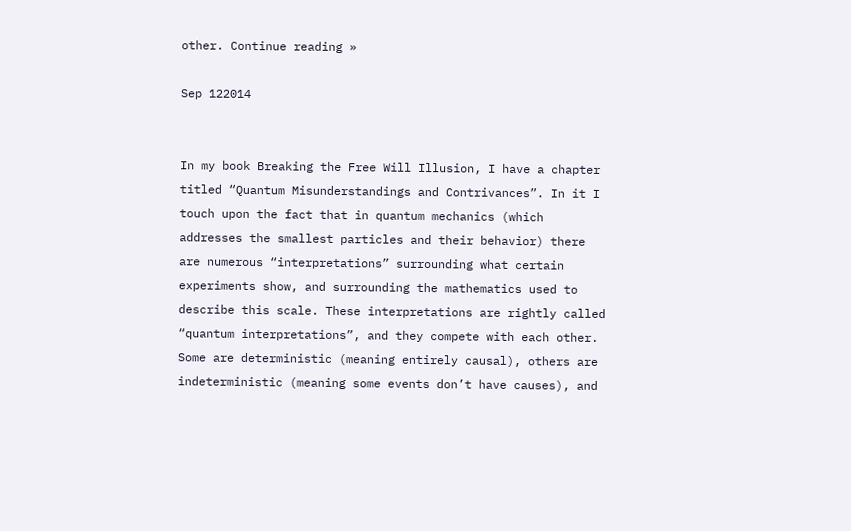other. Continue reading »

Sep 122014


In my book Breaking the Free Will Illusion, I have a chapter titled “Quantum Misunderstandings and Contrivances”. In it I touch upon the fact that in quantum mechanics (which addresses the smallest particles and their behavior) there are numerous “interpretations” surrounding what certain experiments show, and surrounding the mathematics used to describe this scale. These interpretations are rightly called “quantum interpretations”, and they compete with each other. Some are deterministic (meaning entirely causal), others are indeterministic (meaning some events don’t have causes), and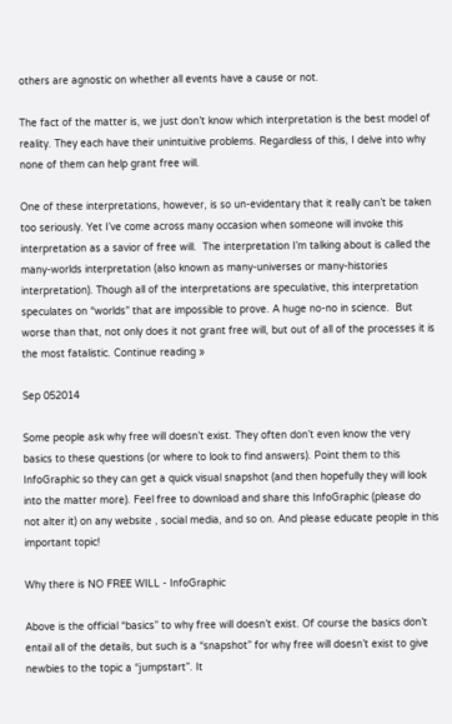others are agnostic on whether all events have a cause or not.

The fact of the matter is, we just don’t know which interpretation is the best model of reality. They each have their unintuitive problems. Regardless of this, I delve into why none of them can help grant free will.

One of these interpretations, however, is so un-evidentary that it really can’t be taken too seriously. Yet I’ve come across many occasion when someone will invoke this interpretation as a savior of free will.  The interpretation I’m talking about is called the many-worlds interpretation (also known as many-universes or many-histories interpretation). Though all of the interpretations are speculative, this interpretation speculates on “worlds” that are impossible to prove. A huge no-no in science.  But worse than that, not only does it not grant free will, but out of all of the processes it is the most fatalistic. Continue reading »

Sep 052014

Some people ask why free will doesn’t exist. They often don’t even know the very basics to these questions (or where to look to find answers). Point them to this InfoGraphic so they can get a quick visual snapshot (and then hopefully they will look into the matter more). Feel free to download and share this InfoGraphic (please do not alter it) on any website , social media, and so on. And please educate people in this important topic!

Why there is NO FREE WILL - InfoGraphic

Above is the official “basics” to why free will doesn’t exist. Of course the basics don’t entail all of the details, but such is a “snapshot” for why free will doesn’t exist to give newbies to the topic a “jumpstart”. It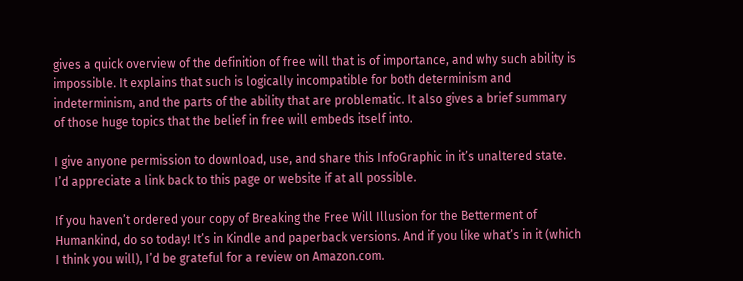gives a quick overview of the definition of free will that is of importance, and why such ability is impossible. It explains that such is logically incompatible for both determinism and indeterminism, and the parts of the ability that are problematic. It also gives a brief summary of those huge topics that the belief in free will embeds itself into.

I give anyone permission to download, use, and share this InfoGraphic in it’s unaltered state. I’d appreciate a link back to this page or website if at all possible.

If you haven’t ordered your copy of Breaking the Free Will Illusion for the Betterment of Humankind, do so today! It’s in Kindle and paperback versions. And if you like what’s in it (which I think you will), I’d be grateful for a review on Amazon.com.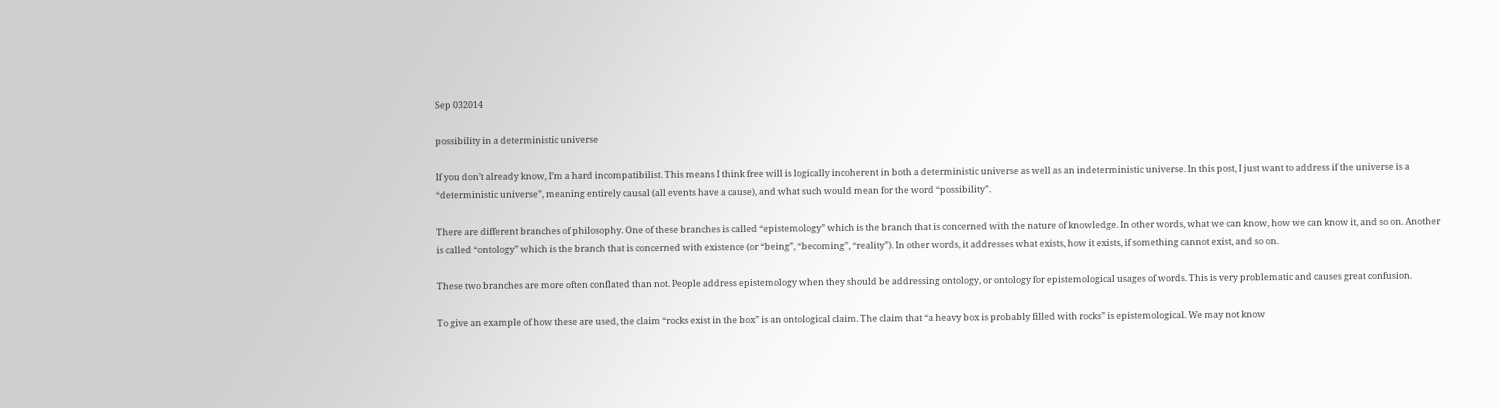Sep 032014

possibility in a deterministic universe

If you don’t already know, I’m a hard incompatibilist. This means I think free will is logically incoherent in both a deterministic universe as well as an indeterministic universe. In this post, I just want to address if the universe is a “deterministic universe”, meaning entirely causal (all events have a cause), and what such would mean for the word “possibility”.

There are different branches of philosophy. One of these branches is called “epistemology” which is the branch that is concerned with the nature of knowledge. In other words, what we can know, how we can know it, and so on. Another is called “ontology” which is the branch that is concerned with existence (or “being”, “becoming”, “reality”). In other words, it addresses what exists, how it exists, if something cannot exist, and so on.

These two branches are more often conflated than not. People address epistemology when they should be addressing ontology, or ontology for epistemological usages of words. This is very problematic and causes great confusion.

To give an example of how these are used, the claim “rocks exist in the box” is an ontological claim. The claim that “a heavy box is probably filled with rocks” is epistemological. We may not know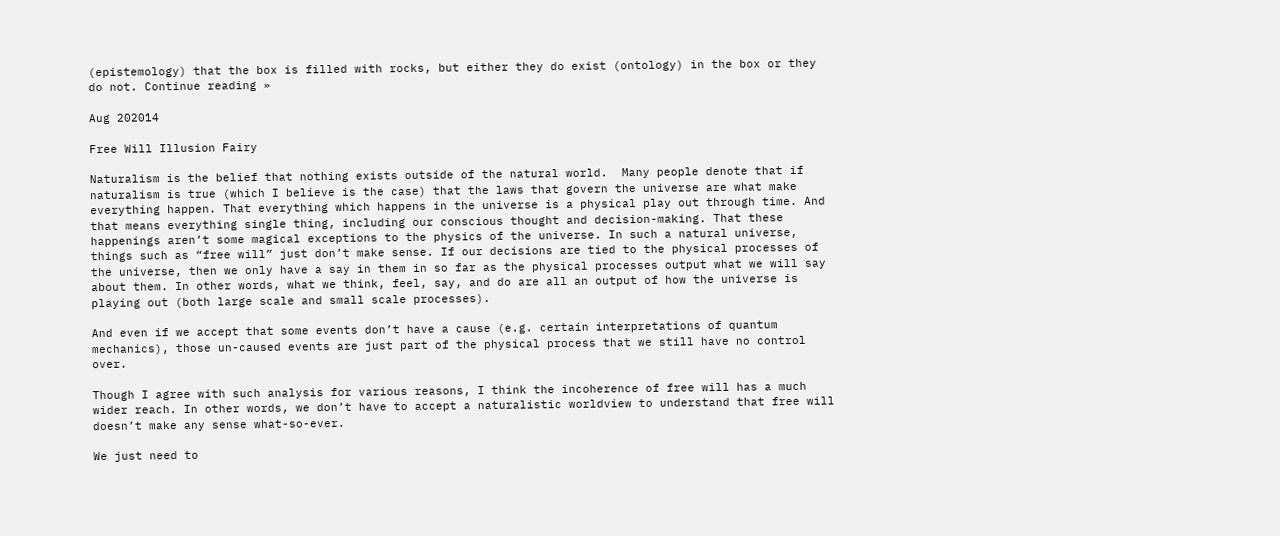(epistemology) that the box is filled with rocks, but either they do exist (ontology) in the box or they do not. Continue reading »

Aug 202014

Free Will Illusion Fairy

Naturalism is the belief that nothing exists outside of the natural world.  Many people denote that if naturalism is true (which I believe is the case) that the laws that govern the universe are what make everything happen. That everything which happens in the universe is a physical play out through time. And that means everything single thing, including our conscious thought and decision-making. That these happenings aren’t some magical exceptions to the physics of the universe. In such a natural universe, things such as “free will” just don’t make sense. If our decisions are tied to the physical processes of the universe, then we only have a say in them in so far as the physical processes output what we will say about them. In other words, what we think, feel, say, and do are all an output of how the universe is playing out (both large scale and small scale processes).

And even if we accept that some events don’t have a cause (e.g. certain interpretations of quantum mechanics), those un-caused events are just part of the physical process that we still have no control over.

Though I agree with such analysis for various reasons, I think the incoherence of free will has a much wider reach. In other words, we don’t have to accept a naturalistic worldview to understand that free will doesn’t make any sense what-so-ever.

We just need to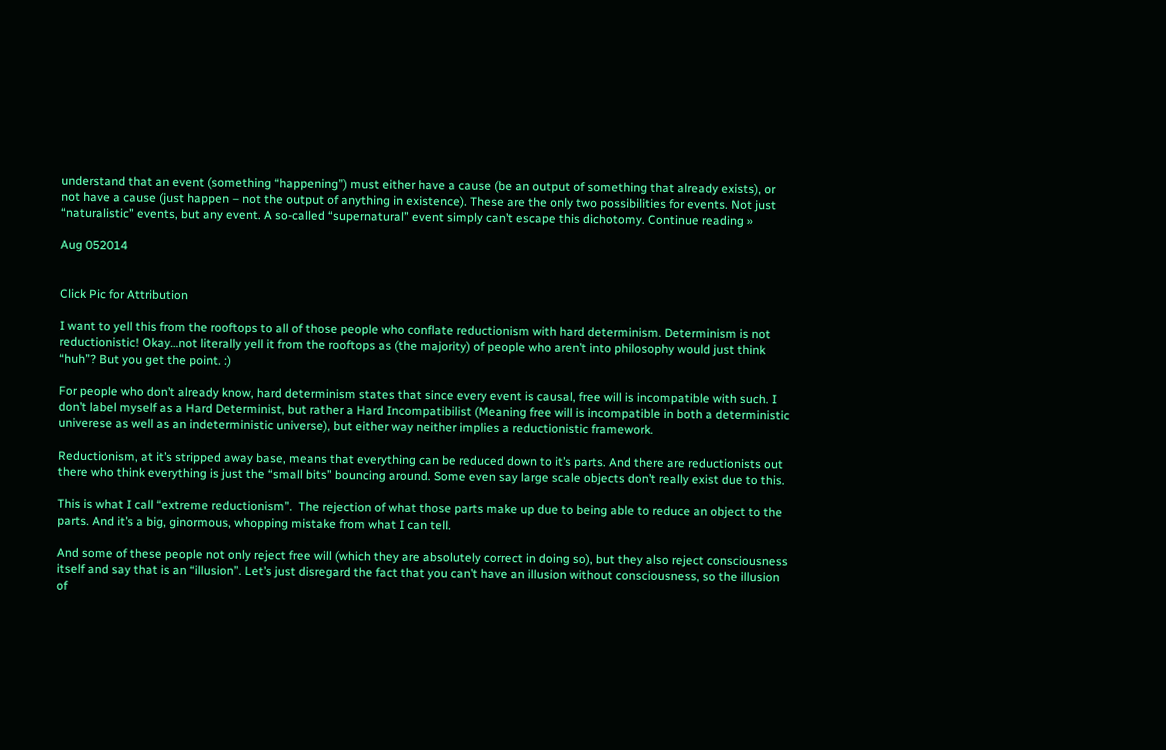understand that an event (something “happening”) must either have a cause (be an output of something that already exists), or not have a cause (just happen – not the output of anything in existence). These are the only two possibilities for events. Not just “naturalistic” events, but any event. A so-called “supernatural” event simply can’t escape this dichotomy. Continue reading »

Aug 052014


Click Pic for Attribution

I want to yell this from the rooftops to all of those people who conflate reductionism with hard determinism. Determinism is not reductionistic! Okay…not literally yell it from the rooftops as (the majority) of people who aren’t into philosophy would just think “huh”? But you get the point. :)

For people who don’t already know, hard determinism states that since every event is causal, free will is incompatible with such. I don’t label myself as a Hard Determinist, but rather a Hard Incompatibilist (Meaning free will is incompatible in both a deterministic univerese as well as an indeterministic universe), but either way neither implies a reductionistic framework.

Reductionism, at it’s stripped away base, means that everything can be reduced down to it’s parts. And there are reductionists out there who think everything is just the “small bits” bouncing around. Some even say large scale objects don’t really exist due to this.

This is what I call “extreme reductionism”.  The rejection of what those parts make up due to being able to reduce an object to the parts. And it’s a big, ginormous, whopping mistake from what I can tell.

And some of these people not only reject free will (which they are absolutely correct in doing so), but they also reject consciousness itself and say that is an “illusion”. Let’s just disregard the fact that you can’t have an illusion without consciousness, so the illusion of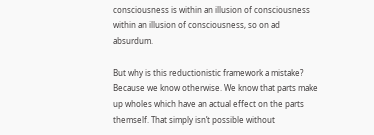consciousness is within an illusion of consciousness within an illusion of consciousness, so on ad absurdum.

But why is this reductionistic framework a mistake? Because we know otherwise. We know that parts make up wholes which have an actual effect on the parts themself. That simply isn’t possible without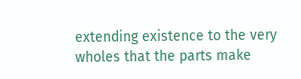extending existence to the very wholes that the parts make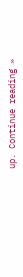up. Continue reading »